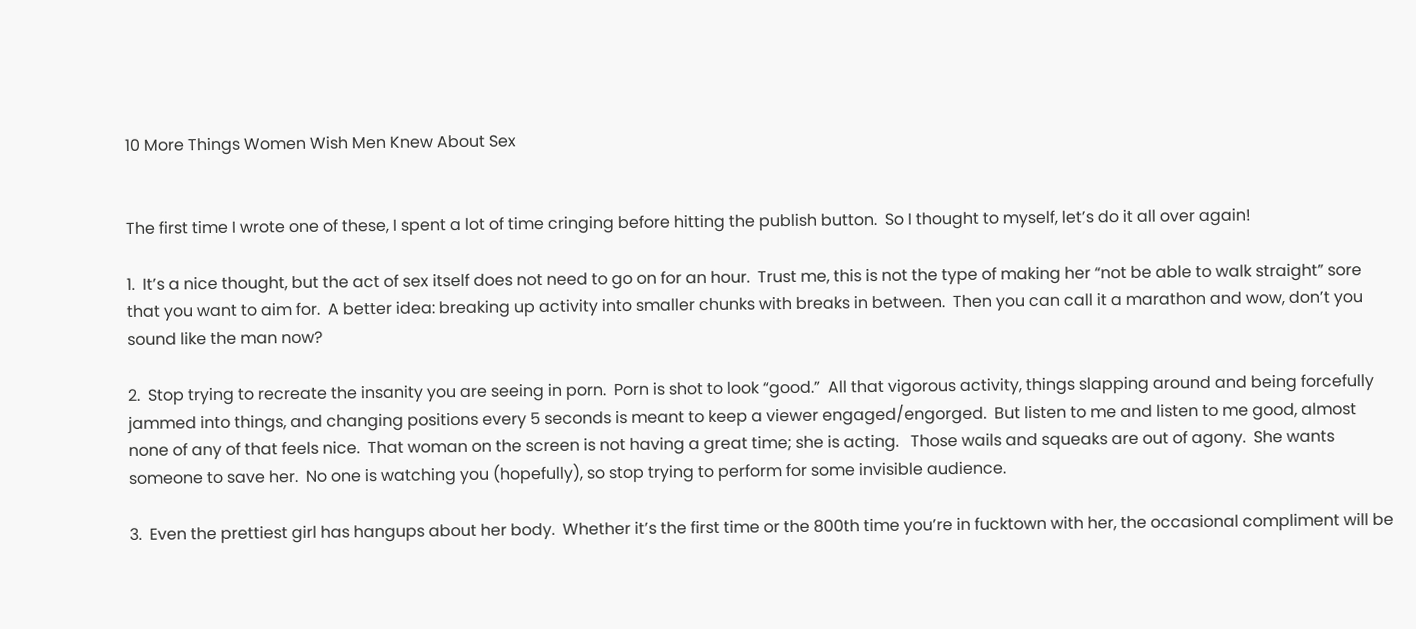10 More Things Women Wish Men Knew About Sex


The first time I wrote one of these, I spent a lot of time cringing before hitting the publish button.  So I thought to myself, let’s do it all over again!

1.  It’s a nice thought, but the act of sex itself does not need to go on for an hour.  Trust me, this is not the type of making her “not be able to walk straight” sore that you want to aim for.  A better idea: breaking up activity into smaller chunks with breaks in between.  Then you can call it a marathon and wow, don’t you sound like the man now?

2.  Stop trying to recreate the insanity you are seeing in porn.  Porn is shot to look “good.”  All that vigorous activity, things slapping around and being forcefully jammed into things, and changing positions every 5 seconds is meant to keep a viewer engaged/engorged.  But listen to me and listen to me good, almost none of any of that feels nice.  That woman on the screen is not having a great time; she is acting.   Those wails and squeaks are out of agony.  She wants someone to save her.  No one is watching you (hopefully), so stop trying to perform for some invisible audience.

3.  Even the prettiest girl has hangups about her body.  Whether it’s the first time or the 800th time you’re in fucktown with her, the occasional compliment will be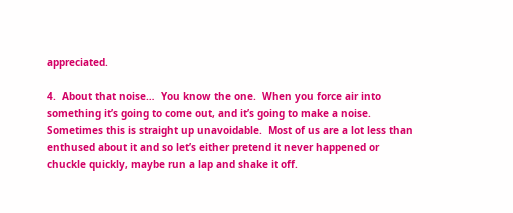appreciated.

4.  About that noise…  You know the one.  When you force air into something it’s going to come out, and it’s going to make a noise.  Sometimes this is straight up unavoidable.  Most of us are a lot less than enthused about it and so let’s either pretend it never happened or chuckle quickly, maybe run a lap and shake it off.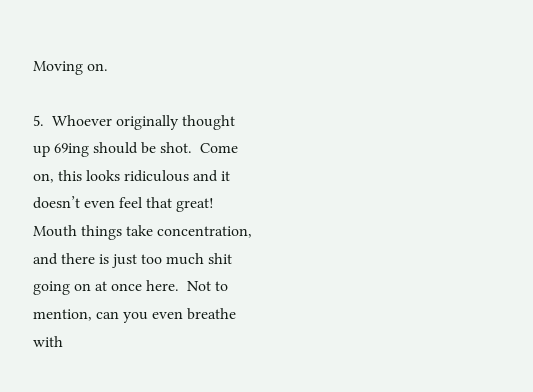Moving on.

5.  Whoever originally thought up 69ing should be shot.  Come on, this looks ridiculous and it doesn’t even feel that great!  Mouth things take concentration, and there is just too much shit going on at once here.  Not to mention, can you even breathe with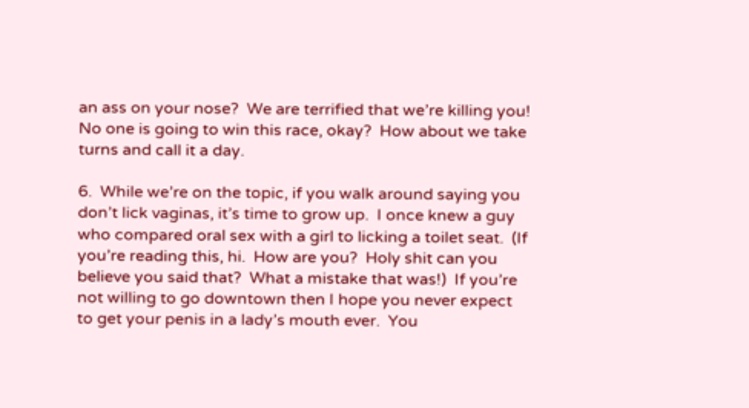an ass on your nose?  We are terrified that we’re killing you!  No one is going to win this race, okay?  How about we take turns and call it a day.

6.  While we’re on the topic, if you walk around saying you don’t lick vaginas, it’s time to grow up.  I once knew a guy who compared oral sex with a girl to licking a toilet seat.  (If you’re reading this, hi.  How are you?  Holy shit can you believe you said that?  What a mistake that was!)  If you’re not willing to go downtown then I hope you never expect to get your penis in a lady’s mouth ever.  You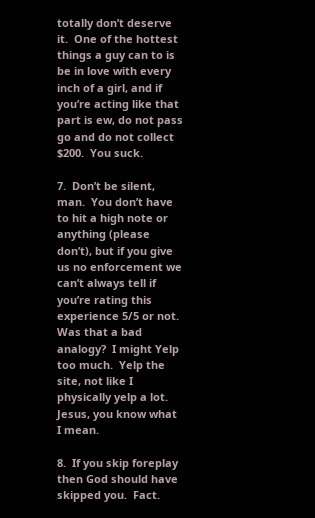totally don’t deserve it.  One of the hottest things a guy can to is be in love with every inch of a girl, and if you’re acting like that part is ew, do not pass go and do not collect $200.  You suck.

7.  Don’t be silent, man.  You don’t have to hit a high note or anything (please don’t), but if you give us no enforcement we can’t always tell if you’re rating this experience 5/5 or not.  Was that a bad analogy?  I might Yelp too much.  Yelp the site, not like I physically yelp a lot.  Jesus, you know what I mean.

8.  If you skip foreplay then God should have skipped you.  Fact.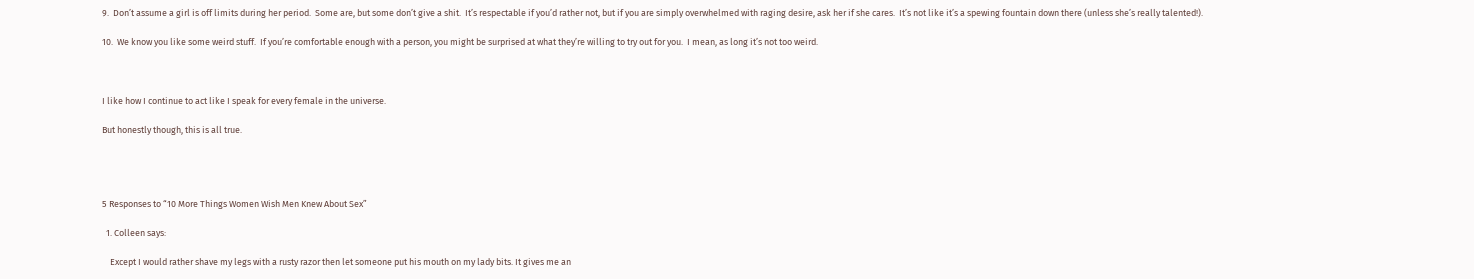9.  Don’t assume a girl is off limits during her period.  Some are, but some don’t give a shit.  It’s respectable if you’d rather not, but if you are simply overwhelmed with raging desire, ask her if she cares.  It’s not like it’s a spewing fountain down there (unless she’s really talented!).

10.  We know you like some weird stuff.  If you’re comfortable enough with a person, you might be surprised at what they’re willing to try out for you.  I mean, as long it’s not too weird.



I like how I continue to act like I speak for every female in the universe.

But honestly though, this is all true.




5 Responses to “10 More Things Women Wish Men Knew About Sex”

  1. Colleen says:

    Except I would rather shave my legs with a rusty razor then let someone put his mouth on my lady bits. It gives me an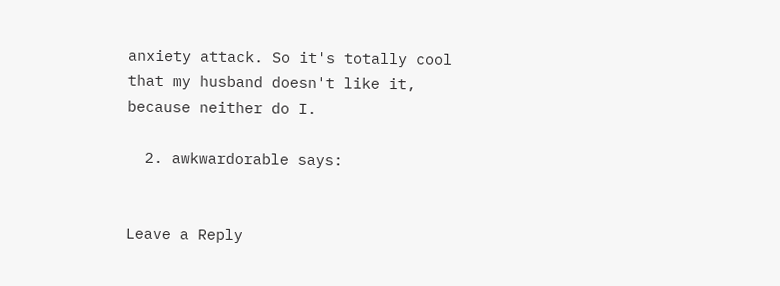anxiety attack. So it's totally cool that my husband doesn't like it, because neither do I.

  2. awkwardorable says:


Leave a Reply